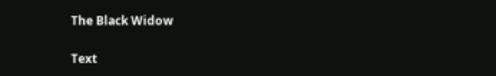The Black Widow

Text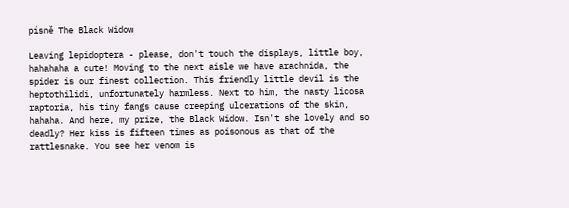písně The Black Widow

Leaving lepidoptera - please, don't touch the displays, little boy, hahahaha a cute! Moving to the next aisle we have arachnida, the spider is our finest collection. This friendly little devil is the heptothilidi, unfortunately harmless. Next to him, the nasty licosa raptoria, his tiny fangs cause creeping ulcerations of the skin, hahaha. And here, my prize, the Black Widow. Isn't she lovely and so deadly? Her kiss is fifteen times as poisonous as that of the rattlesnake. You see her venom is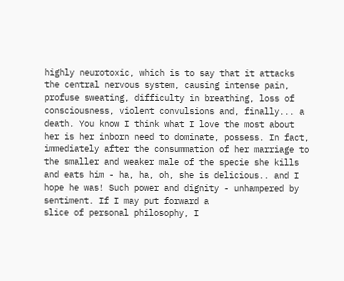highly neurotoxic, which is to say that it attacks the central nervous system, causing intense pain, profuse sweating, difficulty in breathing, loss of consciousness, violent convulsions and, finally... a death. You know I think what I love the most about her is her inborn need to dominate, possess. In fact, immediately after the consummation of her marriage to the smaller and weaker male of the specie she kills and eats him - ha, ha, oh, she is delicious.. and I hope he was! Such power and dignity - unhampered by sentiment. If I may put forward a
slice of personal philosophy, I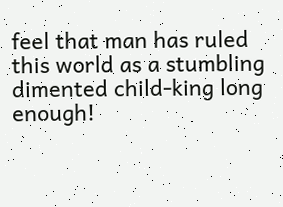feel that man has ruled this world as a stumbling dimented child-king long enough!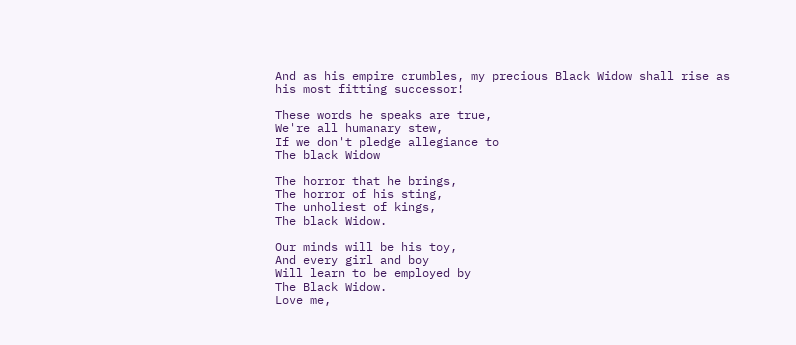And as his empire crumbles, my precious Black Widow shall rise as his most fitting successor!

These words he speaks are true,
We're all humanary stew,
If we don't pledge allegiance to
The black Widow

The horror that he brings,
The horror of his sting,
The unholiest of kings,
The black Widow.

Our minds will be his toy,
And every girl and boy
Will learn to be employed by
The Black Widow.
Love me,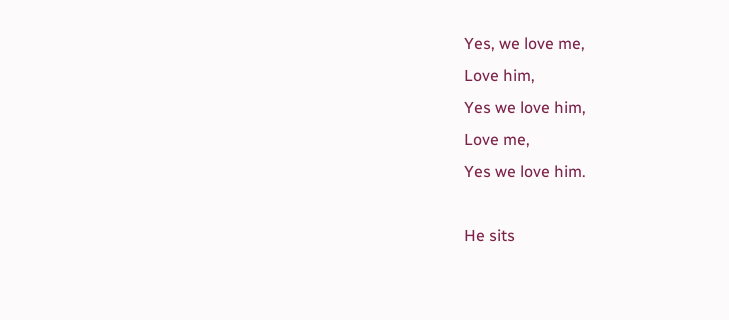Yes, we love me,
Love him,
Yes we love him,
Love me,
Yes we love him.

He sits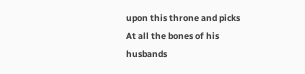upon this throne and picks
At all the bones of his husbands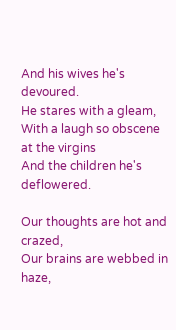And his wives he's devoured.
He stares with a gleam,
With a laugh so obscene at the virgins
And the children he's deflowered.

Our thoughts are hot and crazed,
Our brains are webbed in haze,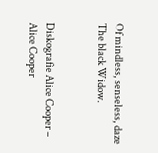Of mindless, senseless, daze
The black Widow.


Diskografie Alice Cooper – Alice Cooper